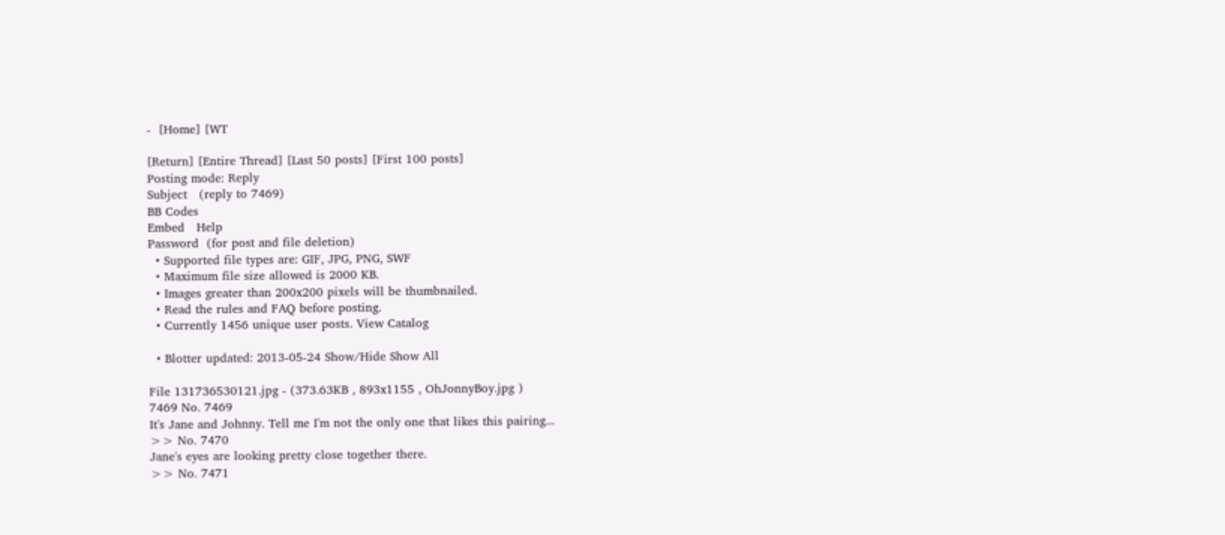-  [Home] [WT

[Return] [Entire Thread] [Last 50 posts] [First 100 posts]
Posting mode: Reply
Subject   (reply to 7469)
BB Codes
Embed   Help
Password  (for post and file deletion)
  • Supported file types are: GIF, JPG, PNG, SWF
  • Maximum file size allowed is 2000 KB.
  • Images greater than 200x200 pixels will be thumbnailed.
  • Read the rules and FAQ before posting.
  • Currently 1456 unique user posts. View Catalog

  • Blotter updated: 2013-05-24 Show/Hide Show All

File 131736530121.jpg - (373.63KB , 893x1155 , OhJonnyBoy.jpg )
7469 No. 7469
It's Jane and Johnny. Tell me I'm not the only one that likes this pairing...
>> No. 7470
Jane's eyes are looking pretty close together there.
>> No. 7471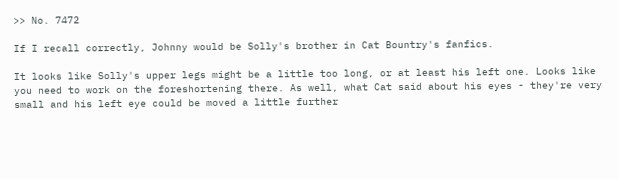>> No. 7472

If I recall correctly, Johnny would be Solly's brother in Cat Bountry's fanfics.

It looks like Solly's upper legs might be a little too long, or at least his left one. Looks like you need to work on the foreshortening there. As well, what Cat said about his eyes - they're very small and his left eye could be moved a little further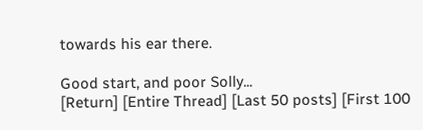towards his ear there.

Good start, and poor Solly...
[Return] [Entire Thread] [Last 50 posts] [First 100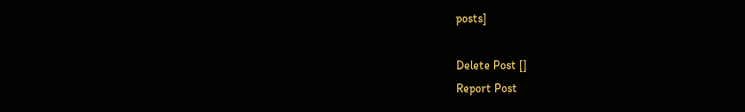posts]

Delete Post []
Report Post